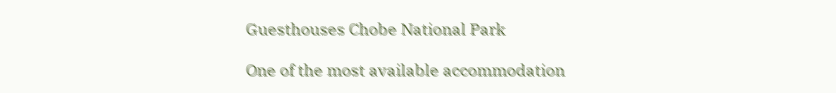Guesthouses Chobe National Park

One of the most available accommodation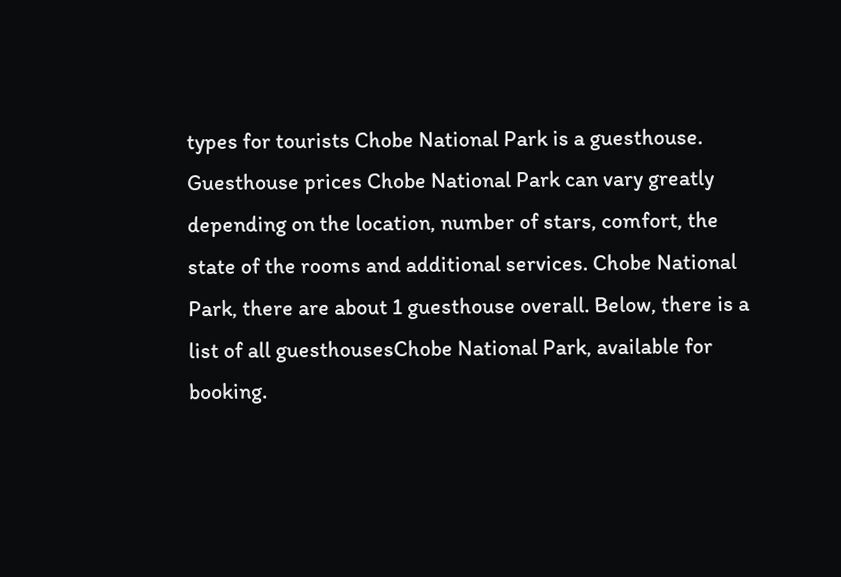types for tourists Chobe National Park is a guesthouse. Guesthouse prices Chobe National Park can vary greatly depending on the location, number of stars, comfort, the state of the rooms and additional services. Chobe National Park, there are about 1 guesthouse overall. Below, there is a list of all guesthousesChobe National Park, available for booking.